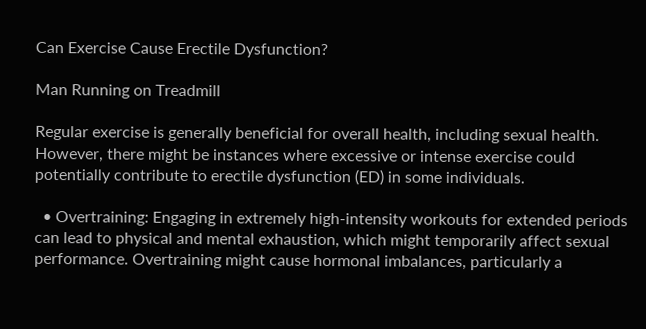Can Exercise Cause Erectile Dysfunction?

Man Running on Treadmill

Regular exercise is generally beneficial for overall health, including sexual health. However, there might be instances where excessive or intense exercise could potentially contribute to erectile dysfunction (ED) in some individuals.

  • Overtraining: Engaging in extremely high-intensity workouts for extended periods can lead to physical and mental exhaustion, which might temporarily affect sexual performance. Overtraining might cause hormonal imbalances, particularly a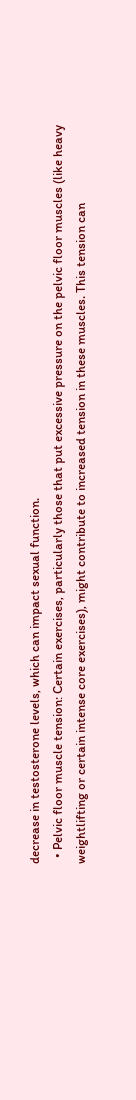decrease in testosterone levels, which can impact sexual function.
  • Pelvic floor muscle tension: Certain exercises, particularly those that put excessive pressure on the pelvic floor muscles (like heavy weightlifting or certain intense core exercises), might contribute to increased tension in these muscles. This tension can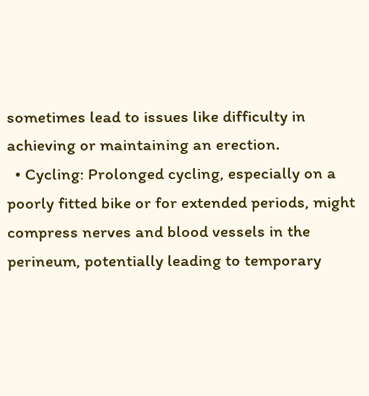sometimes lead to issues like difficulty in achieving or maintaining an erection.
  • Cycling: Prolonged cycling, especially on a poorly fitted bike or for extended periods, might compress nerves and blood vessels in the perineum, potentially leading to temporary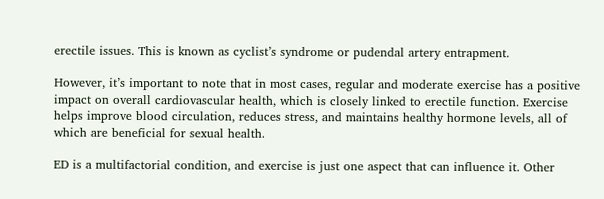erectile issues. This is known as cyclist’s syndrome or pudendal artery entrapment.

However, it’s important to note that in most cases, regular and moderate exercise has a positive impact on overall cardiovascular health, which is closely linked to erectile function. Exercise helps improve blood circulation, reduces stress, and maintains healthy hormone levels, all of which are beneficial for sexual health.

ED is a multifactorial condition, and exercise is just one aspect that can influence it. Other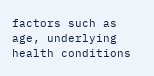factors such as age, underlying health conditions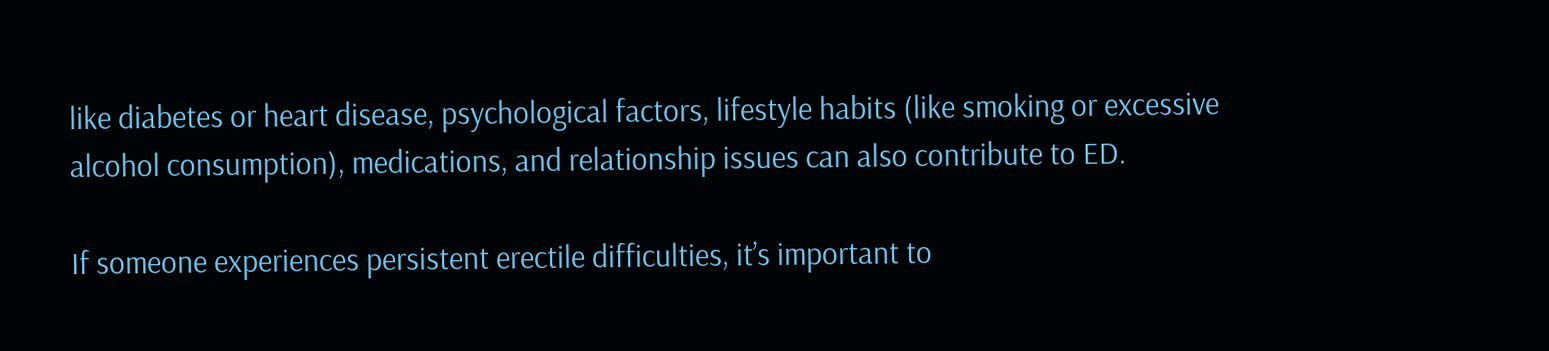like diabetes or heart disease, psychological factors, lifestyle habits (like smoking or excessive alcohol consumption), medications, and relationship issues can also contribute to ED.

If someone experiences persistent erectile difficulties, it’s important to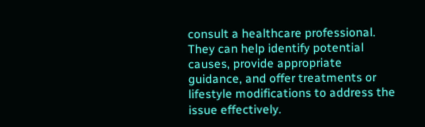consult a healthcare professional. They can help identify potential causes, provide appropriate guidance, and offer treatments or lifestyle modifications to address the issue effectively.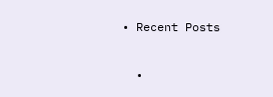• Recent Posts

  •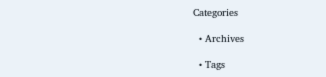Categories

  • Archives

  • Tags